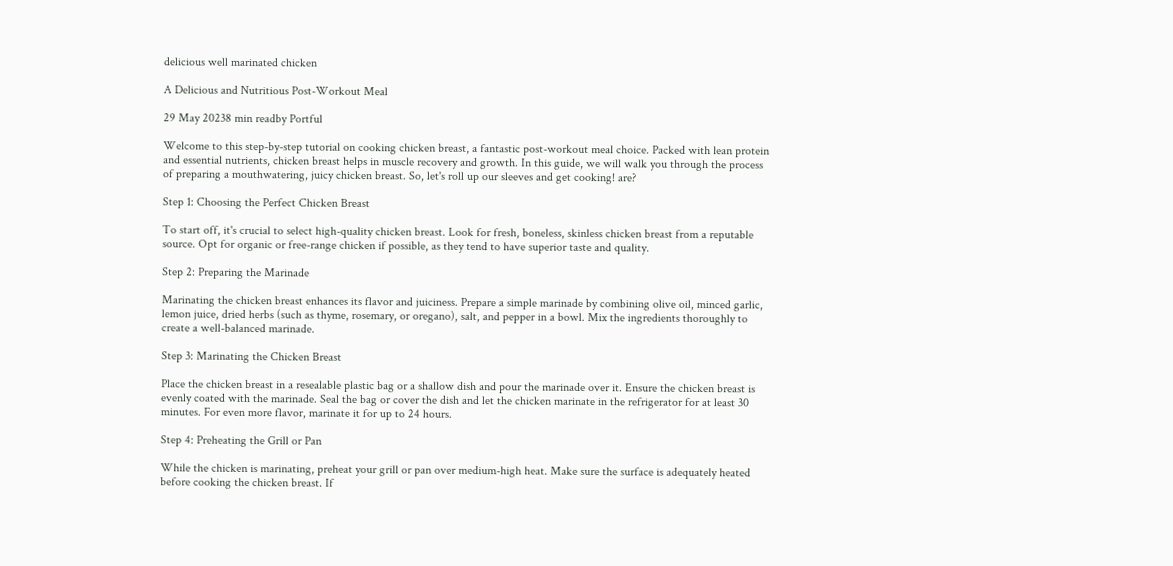delicious well marinated chicken

A Delicious and Nutritious Post-Workout Meal

29 May 20238 min readby Portful

Welcome to this step-by-step tutorial on cooking chicken breast, a fantastic post-workout meal choice. Packed with lean protein and essential nutrients, chicken breast helps in muscle recovery and growth. In this guide, we will walk you through the process of preparing a mouthwatering, juicy chicken breast. So, let's roll up our sleeves and get cooking! are?

Step 1: Choosing the Perfect Chicken Breast

To start off, it's crucial to select high-quality chicken breast. Look for fresh, boneless, skinless chicken breast from a reputable source. Opt for organic or free-range chicken if possible, as they tend to have superior taste and quality.

Step 2: Preparing the Marinade

Marinating the chicken breast enhances its flavor and juiciness. Prepare a simple marinade by combining olive oil, minced garlic, lemon juice, dried herbs (such as thyme, rosemary, or oregano), salt, and pepper in a bowl. Mix the ingredients thoroughly to create a well-balanced marinade.

Step 3: Marinating the Chicken Breast

Place the chicken breast in a resealable plastic bag or a shallow dish and pour the marinade over it. Ensure the chicken breast is evenly coated with the marinade. Seal the bag or cover the dish and let the chicken marinate in the refrigerator for at least 30 minutes. For even more flavor, marinate it for up to 24 hours.

Step 4: Preheating the Grill or Pan

While the chicken is marinating, preheat your grill or pan over medium-high heat. Make sure the surface is adequately heated before cooking the chicken breast. If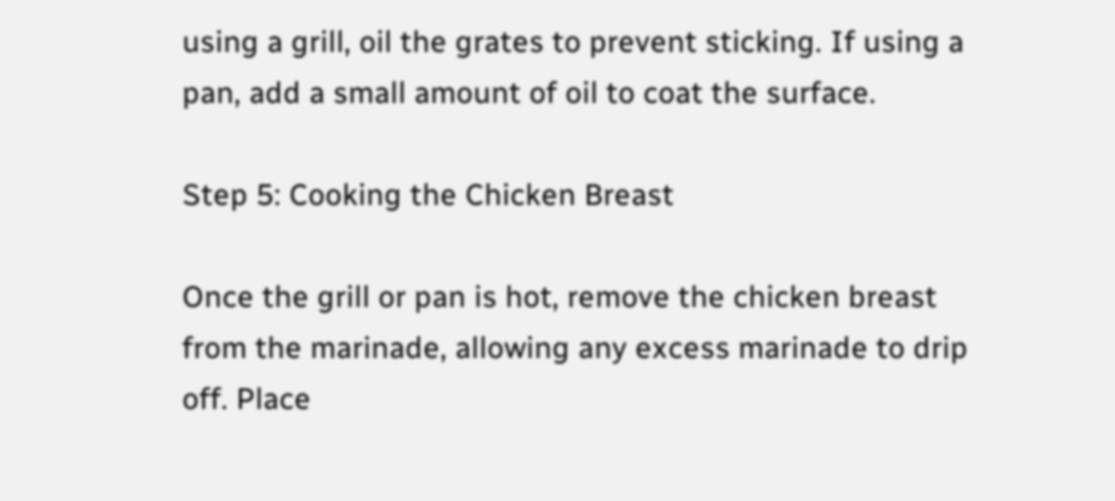using a grill, oil the grates to prevent sticking. If using a pan, add a small amount of oil to coat the surface.

Step 5: Cooking the Chicken Breast

Once the grill or pan is hot, remove the chicken breast from the marinade, allowing any excess marinade to drip off. Place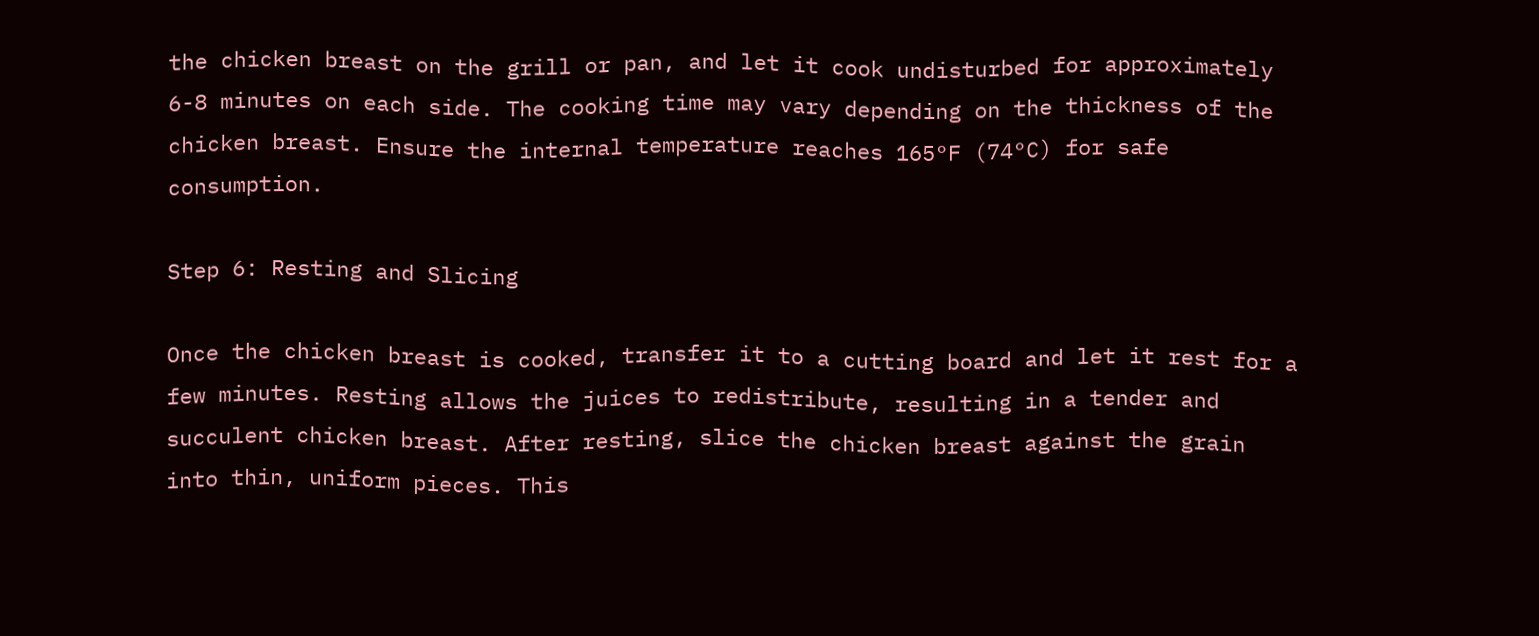the chicken breast on the grill or pan, and let it cook undisturbed for approximately 6-8 minutes on each side. The cooking time may vary depending on the thickness of the chicken breast. Ensure the internal temperature reaches 165°F (74°C) for safe consumption.

Step 6: Resting and Slicing

Once the chicken breast is cooked, transfer it to a cutting board and let it rest for a few minutes. Resting allows the juices to redistribute, resulting in a tender and succulent chicken breast. After resting, slice the chicken breast against the grain into thin, uniform pieces. This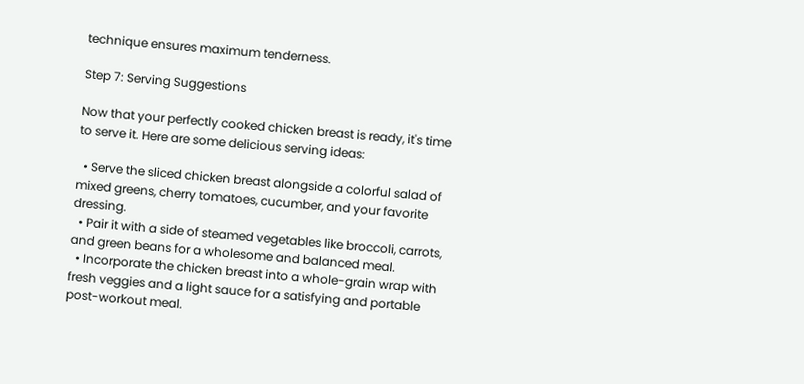technique ensures maximum tenderness.

Step 7: Serving Suggestions

Now that your perfectly cooked chicken breast is ready, it's time to serve it. Here are some delicious serving ideas:

  • Serve the sliced chicken breast alongside a colorful salad of mixed greens, cherry tomatoes, cucumber, and your favorite dressing.
  • Pair it with a side of steamed vegetables like broccoli, carrots, and green beans for a wholesome and balanced meal.
  • Incorporate the chicken breast into a whole-grain wrap with fresh veggies and a light sauce for a satisfying and portable post-workout meal.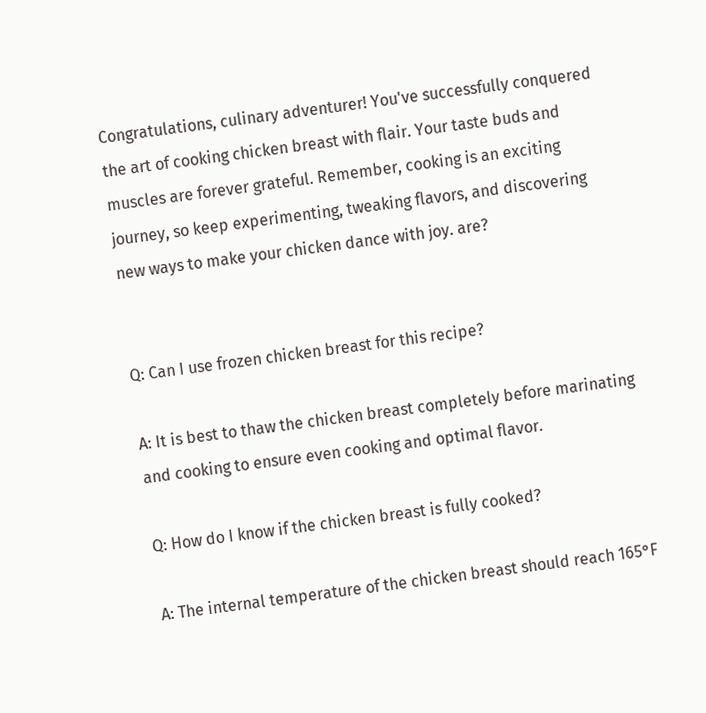Congratulations, culinary adventurer! You've successfully conquered the art of cooking chicken breast with flair. Your taste buds and muscles are forever grateful. Remember, cooking is an exciting journey, so keep experimenting, tweaking flavors, and discovering new ways to make your chicken dance with joy. are?


Q: Can I use frozen chicken breast for this recipe?

A: It is best to thaw the chicken breast completely before marinating and cooking to ensure even cooking and optimal flavor.

Q: How do I know if the chicken breast is fully cooked?

A: The internal temperature of the chicken breast should reach 165°F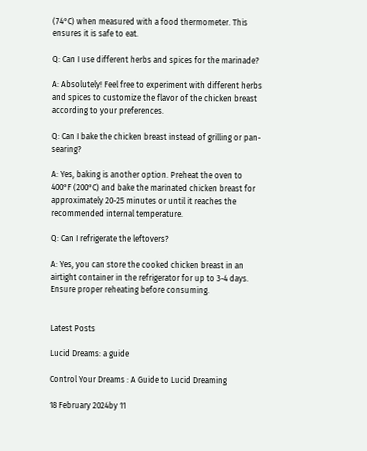(74°C) when measured with a food thermometer. This ensures it is safe to eat.

Q: Can I use different herbs and spices for the marinade?

A: Absolutely! Feel free to experiment with different herbs and spices to customize the flavor of the chicken breast according to your preferences.

Q: Can I bake the chicken breast instead of grilling or pan-searing?

A: Yes, baking is another option. Preheat the oven to 400°F (200°C) and bake the marinated chicken breast for approximately 20-25 minutes or until it reaches the recommended internal temperature.

Q: Can I refrigerate the leftovers?

A: Yes, you can store the cooked chicken breast in an airtight container in the refrigerator for up to 3-4 days. Ensure proper reheating before consuming.


Latest Posts

Lucid Dreams: a guide

Control Your Dreams : A Guide to Lucid Dreaming

18 February 2024by 11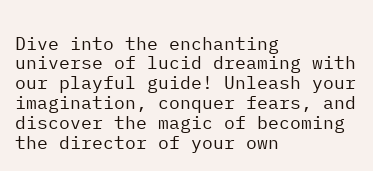Dive into the enchanting universe of lucid dreaming with our playful guide! Unleash your imagination, conquer fears, and discover the magic of becoming the director of your own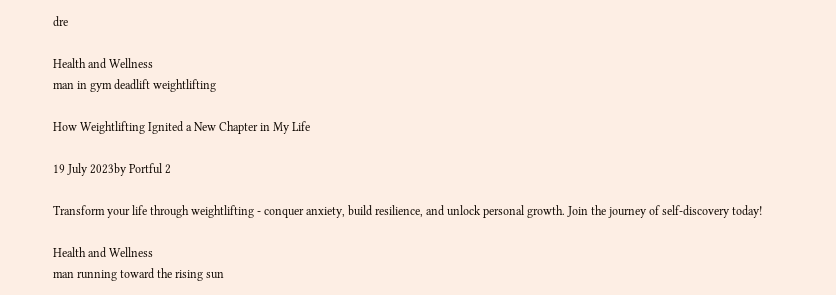dre

Health and Wellness
man in gym deadlift weightlifting

How Weightlifting Ignited a New Chapter in My Life

19 July 2023by Portful 2

Transform your life through weightlifting - conquer anxiety, build resilience, and unlock personal growth. Join the journey of self-discovery today!

Health and Wellness
man running toward the rising sun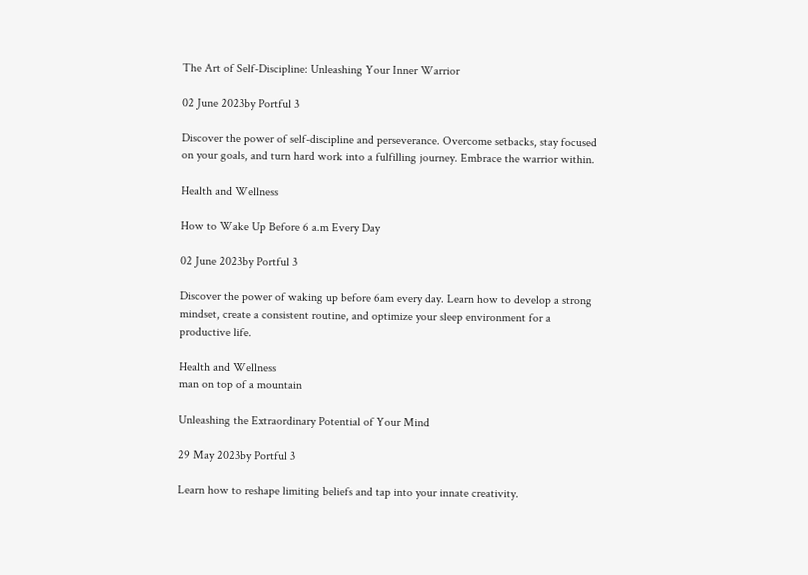The Art of Self-Discipline: Unleashing Your Inner Warrior

02 June 2023by Portful 3

Discover the power of self-discipline and perseverance. Overcome setbacks, stay focused on your goals, and turn hard work into a fulfilling journey. Embrace the warrior within.

Health and Wellness

How to Wake Up Before 6 a.m Every Day

02 June 2023by Portful 3

Discover the power of waking up before 6am every day. Learn how to develop a strong mindset, create a consistent routine, and optimize your sleep environment for a productive life.

Health and Wellness
man on top of a mountain

Unleashing the Extraordinary Potential of Your Mind

29 May 2023by Portful 3

Learn how to reshape limiting beliefs and tap into your innate creativity.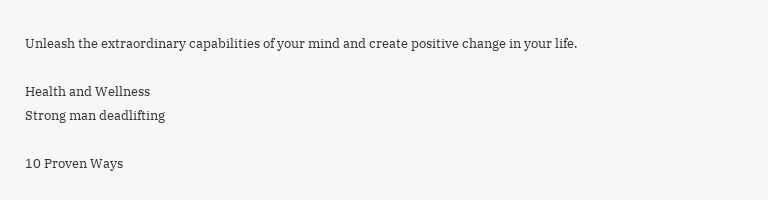Unleash the extraordinary capabilities of your mind and create positive change in your life.

Health and Wellness
Strong man deadlifting

10 Proven Ways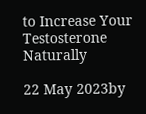to Increase Your Testosterone Naturally

22 May 2023by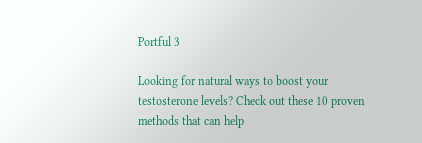Portful 3

Looking for natural ways to boost your testosterone levels? Check out these 10 proven methods that can help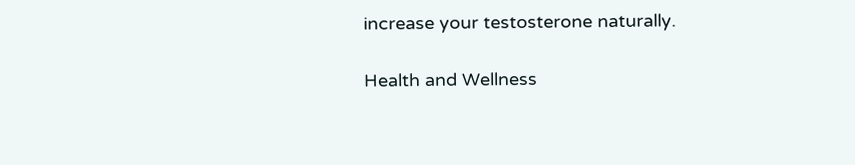increase your testosterone naturally.

Health and Wellness